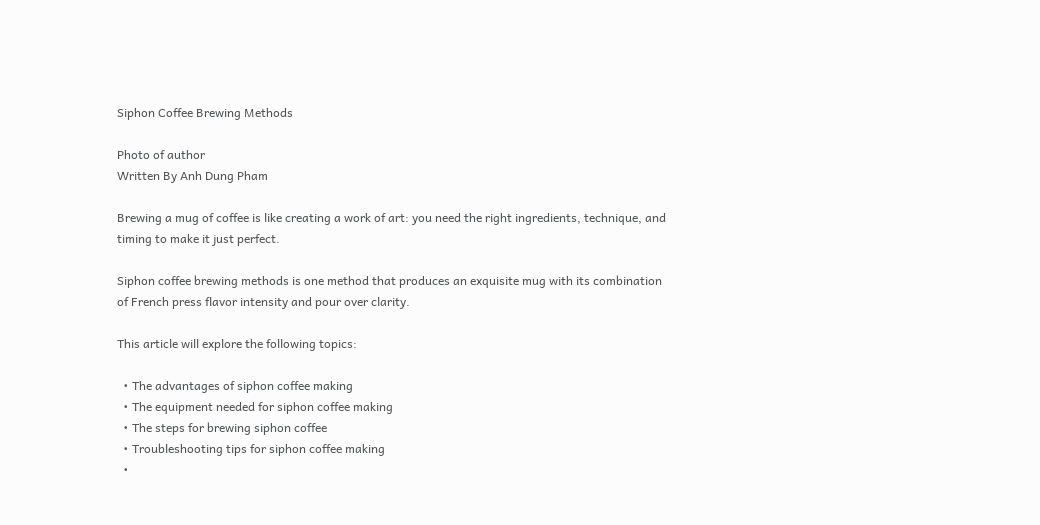Siphon Coffee Brewing Methods

Photo of author
Written By Anh Dung Pham

Brewing a mug of coffee is like creating a work of art: you need the right ingredients, technique, and timing to make it just perfect.

Siphon coffee brewing methods is one method that produces an exquisite mug with its combination of French press flavor intensity and pour over clarity.

This article will explore the following topics:

  • The advantages of siphon coffee making
  • The equipment needed for siphon coffee making
  • The steps for brewing siphon coffee
  • Troubleshooting tips for siphon coffee making
  •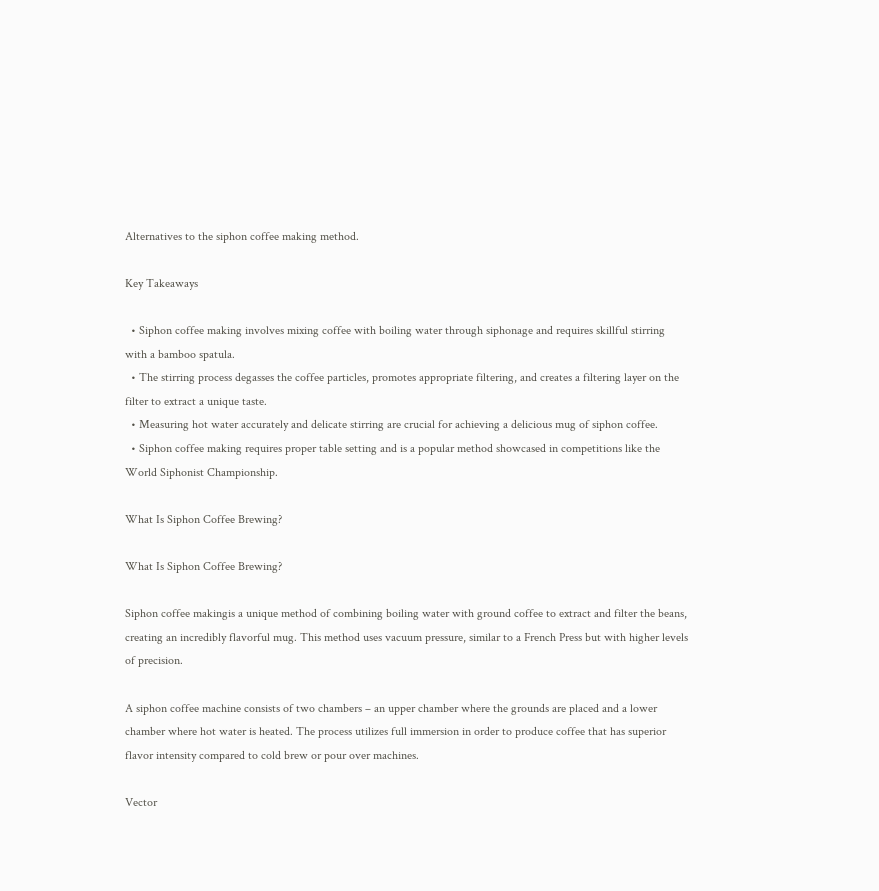Alternatives to the siphon coffee making method.

Key Takeaways

  • Siphon coffee making involves mixing coffee with boiling water through siphonage and requires skillful stirring with a bamboo spatula.
  • The stirring process degasses the coffee particles, promotes appropriate filtering, and creates a filtering layer on the filter to extract a unique taste.
  • Measuring hot water accurately and delicate stirring are crucial for achieving a delicious mug of siphon coffee.
  • Siphon coffee making requires proper table setting and is a popular method showcased in competitions like the World Siphonist Championship.

What Is Siphon Coffee Brewing?

What Is Siphon Coffee Brewing?

Siphon coffee makingis a unique method of combining boiling water with ground coffee to extract and filter the beans, creating an incredibly flavorful mug. This method uses vacuum pressure, similar to a French Press but with higher levels of precision.

A siphon coffee machine consists of two chambers – an upper chamber where the grounds are placed and a lower chamber where hot water is heated. The process utilizes full immersion in order to produce coffee that has superior flavor intensity compared to cold brew or pour over machines.

Vector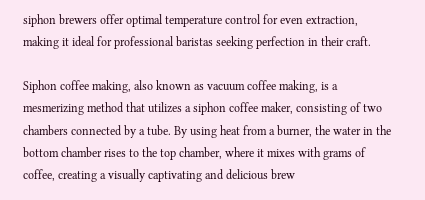siphon brewers offer optimal temperature control for even extraction, making it ideal for professional baristas seeking perfection in their craft.

Siphon coffee making, also known as vacuum coffee making, is a mesmerizing method that utilizes a siphon coffee maker, consisting of two chambers connected by a tube. By using heat from a burner, the water in the bottom chamber rises to the top chamber, where it mixes with grams of coffee, creating a visually captivating and delicious brew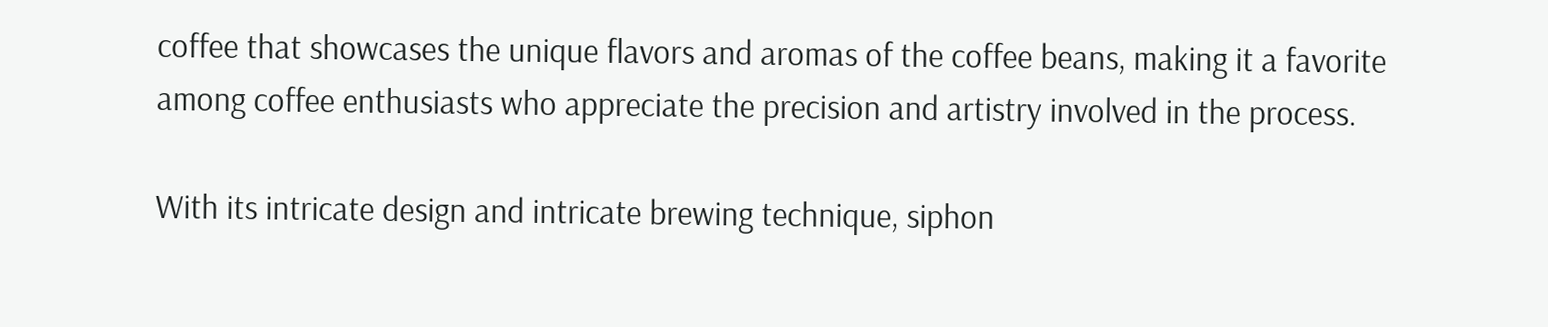coffee that showcases the unique flavors and aromas of the coffee beans, making it a favorite among coffee enthusiasts who appreciate the precision and artistry involved in the process.

With its intricate design and intricate brewing technique, siphon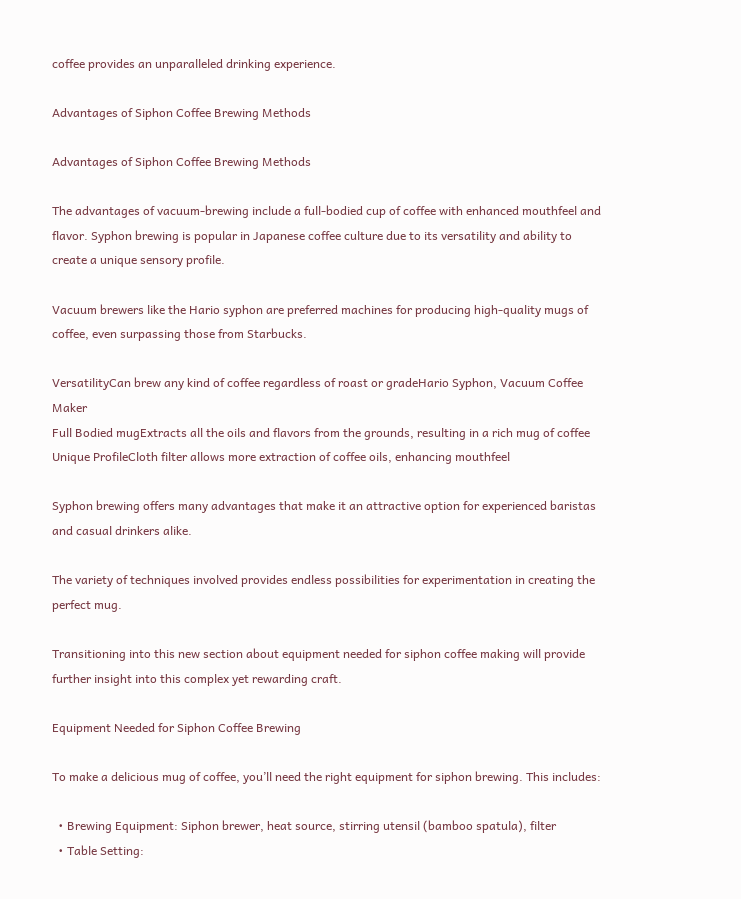coffee provides an unparalleled drinking experience.

Advantages of Siphon Coffee Brewing Methods

Advantages of Siphon Coffee Brewing Methods

The advantages of vacuum-brewing include a full-bodied cup of coffee with enhanced mouthfeel and flavor. Syphon brewing is popular in Japanese coffee culture due to its versatility and ability to create a unique sensory profile.

Vacuum brewers like the Hario syphon are preferred machines for producing high-quality mugs of coffee, even surpassing those from Starbucks.

VersatilityCan brew any kind of coffee regardless of roast or gradeHario Syphon, Vacuum Coffee Maker
Full Bodied mugExtracts all the oils and flavors from the grounds, resulting in a rich mug of coffee
Unique ProfileCloth filter allows more extraction of coffee oils, enhancing mouthfeel

Syphon brewing offers many advantages that make it an attractive option for experienced baristas and casual drinkers alike.

The variety of techniques involved provides endless possibilities for experimentation in creating the perfect mug.

Transitioning into this new section about equipment needed for siphon coffee making will provide further insight into this complex yet rewarding craft.

Equipment Needed for Siphon Coffee Brewing

To make a delicious mug of coffee, you’ll need the right equipment for siphon brewing. This includes:

  • Brewing Equipment: Siphon brewer, heat source, stirring utensil (bamboo spatula), filter
  • Table Setting: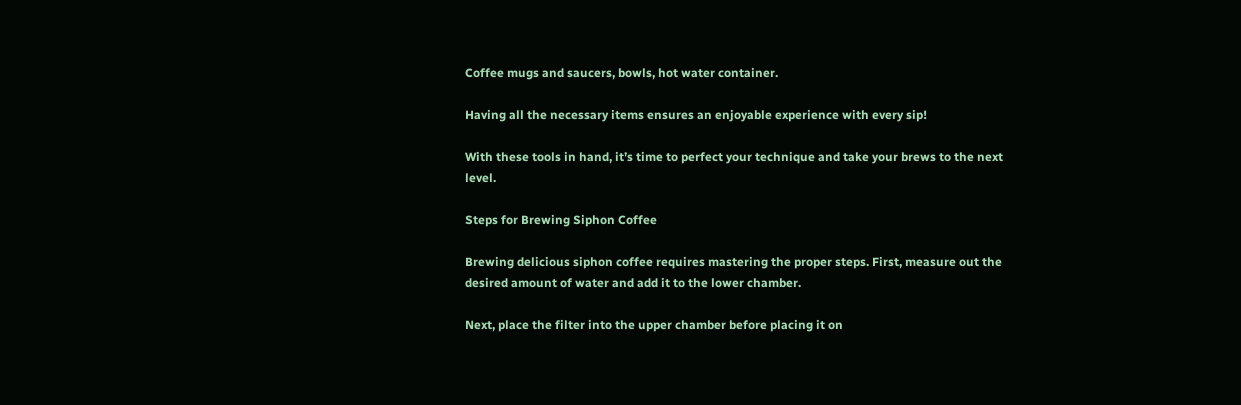Coffee mugs and saucers, bowls, hot water container.

Having all the necessary items ensures an enjoyable experience with every sip!

With these tools in hand, it’s time to perfect your technique and take your brews to the next level.

Steps for Brewing Siphon Coffee

Brewing delicious siphon coffee requires mastering the proper steps. First, measure out the desired amount of water and add it to the lower chamber.

Next, place the filter into the upper chamber before placing it on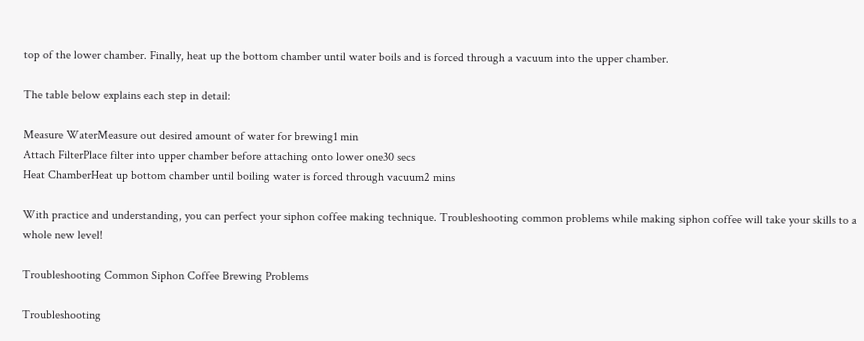top of the lower chamber. Finally, heat up the bottom chamber until water boils and is forced through a vacuum into the upper chamber.

The table below explains each step in detail:

Measure WaterMeasure out desired amount of water for brewing1 min
Attach FilterPlace filter into upper chamber before attaching onto lower one30 secs
Heat ChamberHeat up bottom chamber until boiling water is forced through vacuum2 mins

With practice and understanding, you can perfect your siphon coffee making technique. Troubleshooting common problems while making siphon coffee will take your skills to a whole new level!

Troubleshooting Common Siphon Coffee Brewing Problems

Troubleshooting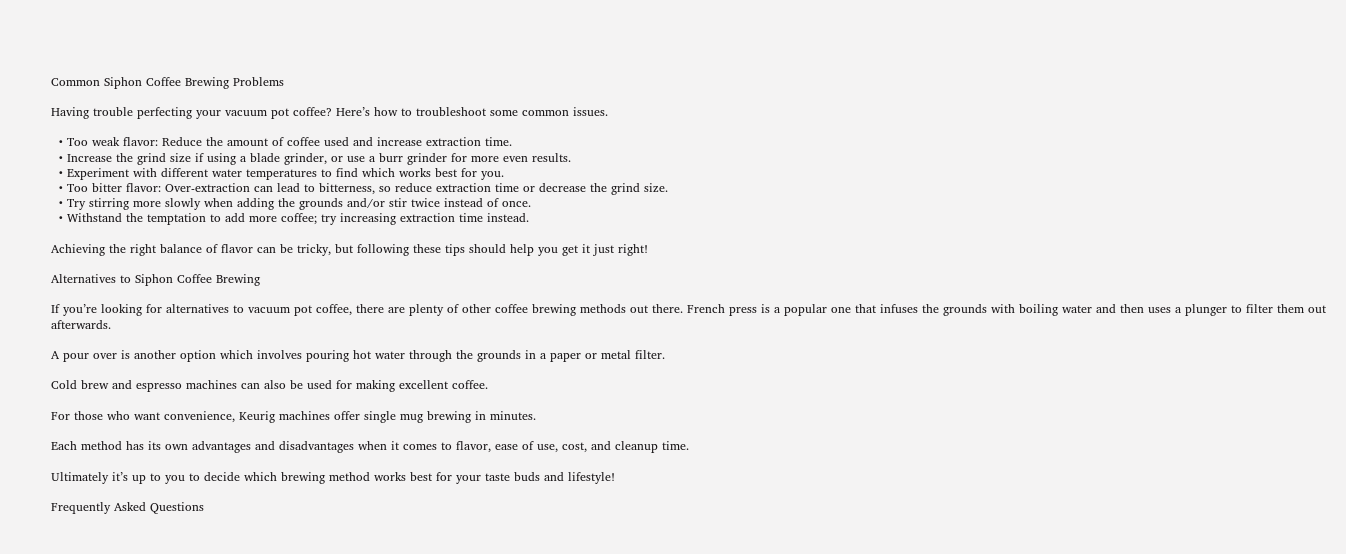Common Siphon Coffee Brewing Problems

Having trouble perfecting your vacuum pot coffee? Here’s how to troubleshoot some common issues.

  • Too weak flavor: Reduce the amount of coffee used and increase extraction time.
  • Increase the grind size if using a blade grinder, or use a burr grinder for more even results.
  • Experiment with different water temperatures to find which works best for you.
  • Too bitter flavor: Over-extraction can lead to bitterness, so reduce extraction time or decrease the grind size.
  • Try stirring more slowly when adding the grounds and/or stir twice instead of once.
  • Withstand the temptation to add more coffee; try increasing extraction time instead.

Achieving the right balance of flavor can be tricky, but following these tips should help you get it just right!

Alternatives to Siphon Coffee Brewing

If you’re looking for alternatives to vacuum pot coffee, there are plenty of other coffee brewing methods out there. French press is a popular one that infuses the grounds with boiling water and then uses a plunger to filter them out afterwards.

A pour over is another option which involves pouring hot water through the grounds in a paper or metal filter.

Cold brew and espresso machines can also be used for making excellent coffee.

For those who want convenience, Keurig machines offer single mug brewing in minutes.

Each method has its own advantages and disadvantages when it comes to flavor, ease of use, cost, and cleanup time.

Ultimately it’s up to you to decide which brewing method works best for your taste buds and lifestyle!

Frequently Asked Questions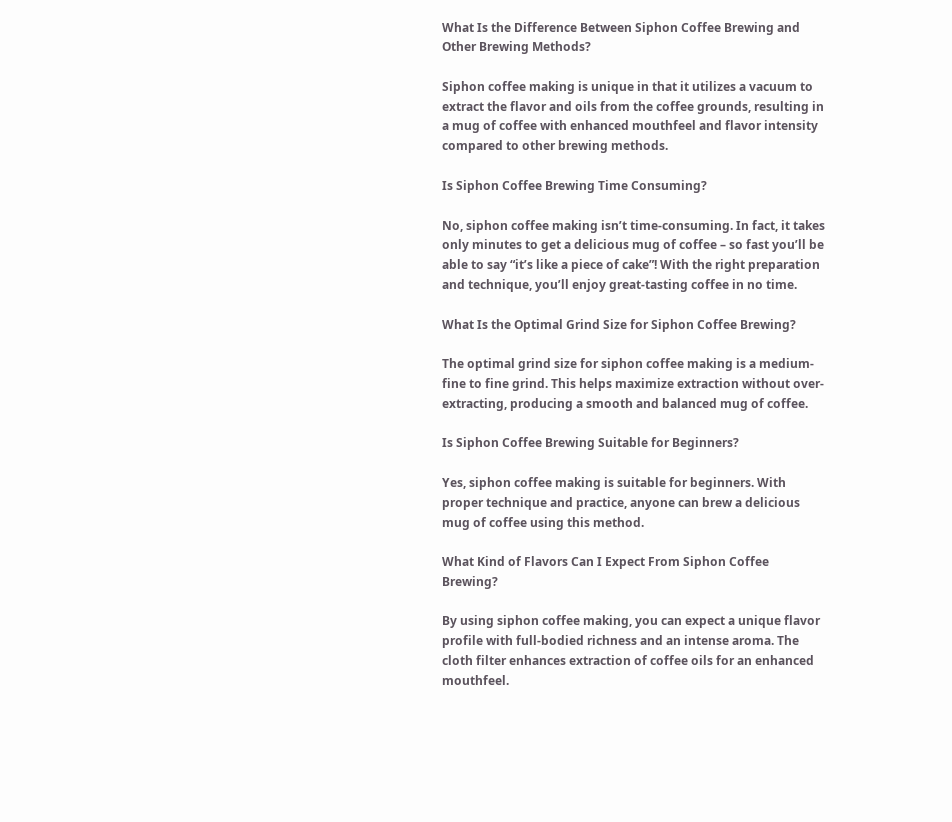What Is the Difference Between Siphon Coffee Brewing and Other Brewing Methods?

Siphon coffee making is unique in that it utilizes a vacuum to extract the flavor and oils from the coffee grounds, resulting in a mug of coffee with enhanced mouthfeel and flavor intensity compared to other brewing methods.

Is Siphon Coffee Brewing Time Consuming?

No, siphon coffee making isn’t time-consuming. In fact, it takes only minutes to get a delicious mug of coffee – so fast you’ll be able to say “it’s like a piece of cake”! With the right preparation and technique, you’ll enjoy great-tasting coffee in no time.

What Is the Optimal Grind Size for Siphon Coffee Brewing?

The optimal grind size for siphon coffee making is a medium-fine to fine grind. This helps maximize extraction without over-extracting, producing a smooth and balanced mug of coffee.

Is Siphon Coffee Brewing Suitable for Beginners?

Yes, siphon coffee making is suitable for beginners. With proper technique and practice, anyone can brew a delicious mug of coffee using this method.

What Kind of Flavors Can I Expect From Siphon Coffee Brewing?

By using siphon coffee making, you can expect a unique flavor profile with full-bodied richness and an intense aroma. The cloth filter enhances extraction of coffee oils for an enhanced mouthfeel.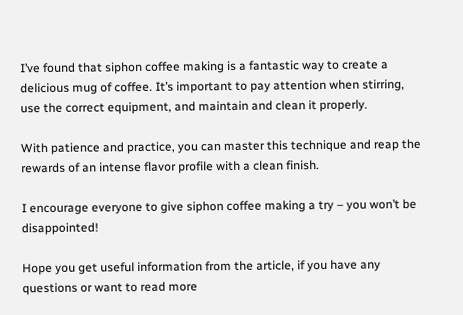I’ve found that siphon coffee making is a fantastic way to create a delicious mug of coffee. It’s important to pay attention when stirring, use the correct equipment, and maintain and clean it properly.

With patience and practice, you can master this technique and reap the rewards of an intense flavor profile with a clean finish.

I encourage everyone to give siphon coffee making a try – you won’t be disappointed!

Hope you get useful information from the article, if you have any questions or want to read more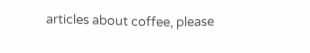articles about coffee, please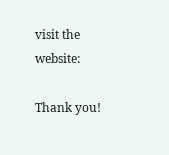visit the website:

Thank you!